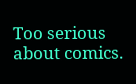Too serious about comics.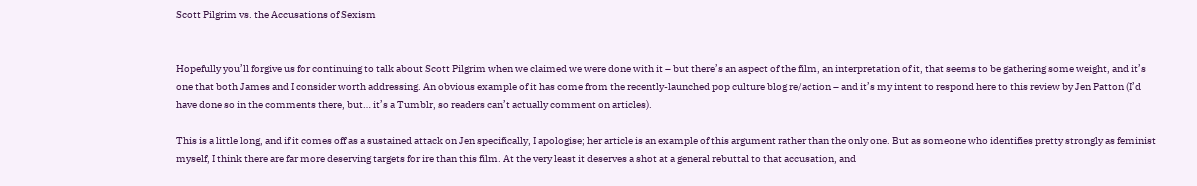Scott Pilgrim vs. the Accusations of Sexism


Hopefully you’ll forgive us for continuing to talk about Scott Pilgrim when we claimed we were done with it – but there’s an aspect of the film, an interpretation of it, that seems to be gathering some weight, and it’s one that both James and I consider worth addressing. An obvious example of it has come from the recently-launched pop culture blog re/action – and it’s my intent to respond here to this review by Jen Patton (I’d have done so in the comments there, but… it’s a Tumblr, so readers can’t actually comment on articles).

This is a little long, and if it comes off as a sustained attack on Jen specifically, I apologise; her article is an example of this argument rather than the only one. But as someone who identifies pretty strongly as feminist myself, I think there are far more deserving targets for ire than this film. At the very least it deserves a shot at a general rebuttal to that accusation, and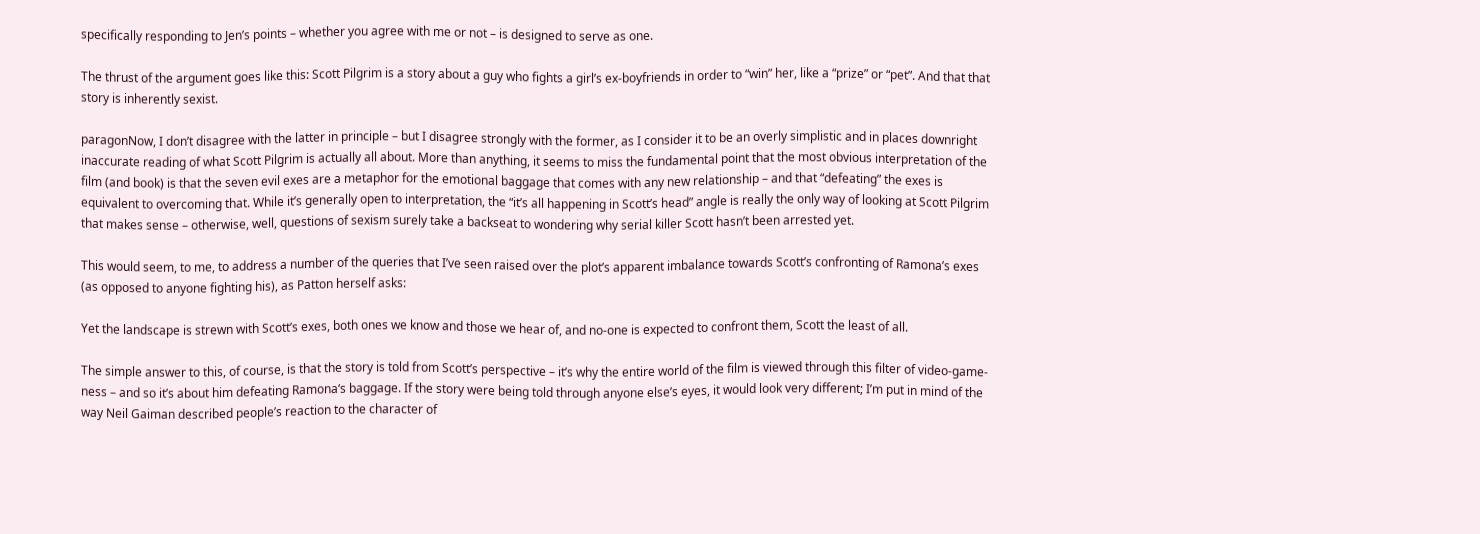specifically responding to Jen’s points – whether you agree with me or not – is designed to serve as one.

The thrust of the argument goes like this: Scott Pilgrim is a story about a guy who fights a girl’s ex-boyfriends in order to “win” her, like a “prize” or “pet”. And that that story is inherently sexist.

paragonNow, I don’t disagree with the latter in principle – but I disagree strongly with the former, as I consider it to be an overly simplistic and in places downright inaccurate reading of what Scott Pilgrim is actually all about. More than anything, it seems to miss the fundamental point that the most obvious interpretation of the film (and book) is that the seven evil exes are a metaphor for the emotional baggage that comes with any new relationship – and that “defeating” the exes is equivalent to overcoming that. While it’s generally open to interpretation, the “it’s all happening in Scott’s head” angle is really the only way of looking at Scott Pilgrim that makes sense – otherwise, well, questions of sexism surely take a backseat to wondering why serial killer Scott hasn’t been arrested yet.

This would seem, to me, to address a number of the queries that I’ve seen raised over the plot’s apparent imbalance towards Scott’s confronting of Ramona’s exes (as opposed to anyone fighting his), as Patton herself asks:

Yet the landscape is strewn with Scott’s exes, both ones we know and those we hear of, and no-one is expected to confront them, Scott the least of all.

The simple answer to this, of course, is that the story is told from Scott’s perspective – it’s why the entire world of the film is viewed through this filter of video-game-ness – and so it’s about him defeating Ramona‘s baggage. If the story were being told through anyone else’s eyes, it would look very different; I’m put in mind of the way Neil Gaiman described people’s reaction to the character of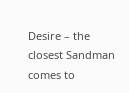Desire – the closest Sandman comes to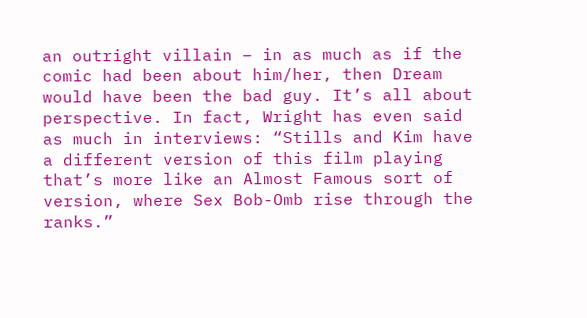an outright villain – in as much as if the comic had been about him/her, then Dream would have been the bad guy. It’s all about perspective. In fact, Wright has even said as much in interviews: “Stills and Kim have a different version of this film playing that’s more like an Almost Famous sort of version, where Sex Bob-Omb rise through the ranks.”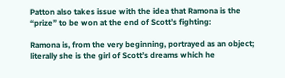Patton also takes issue with the idea that Ramona is the “prize” to be won at the end of Scott’s fighting:

Ramona is, from the very beginning, portrayed as an object; literally she is the girl of Scott’s dreams which he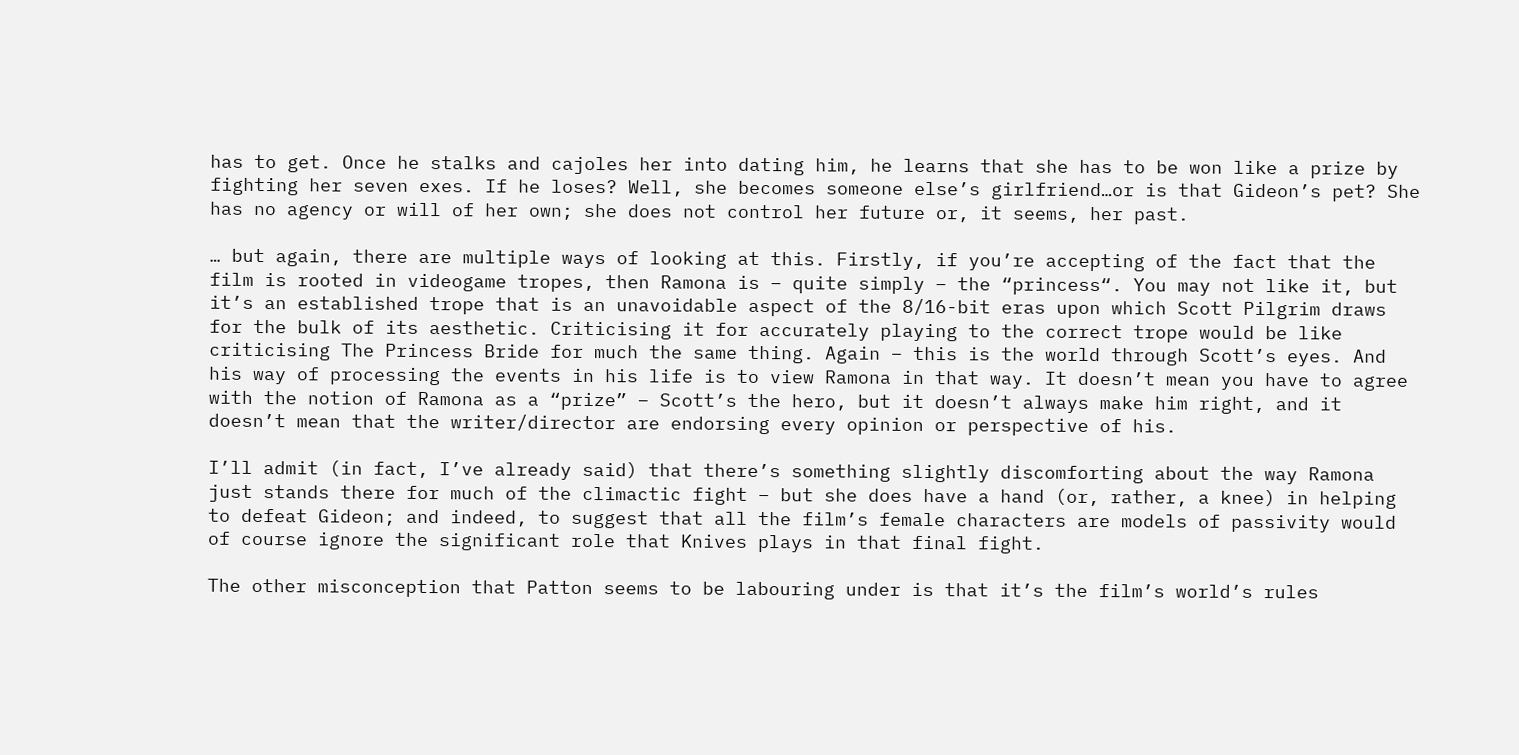has to get. Once he stalks and cajoles her into dating him, he learns that she has to be won like a prize by fighting her seven exes. If he loses? Well, she becomes someone else’s girlfriend…or is that Gideon’s pet? She has no agency or will of her own; she does not control her future or, it seems, her past.

… but again, there are multiple ways of looking at this. Firstly, if you’re accepting of the fact that the film is rooted in videogame tropes, then Ramona is – quite simply – the “princess“. You may not like it, but it’s an established trope that is an unavoidable aspect of the 8/16-bit eras upon which Scott Pilgrim draws for the bulk of its aesthetic. Criticising it for accurately playing to the correct trope would be like criticising The Princess Bride for much the same thing. Again – this is the world through Scott’s eyes. And his way of processing the events in his life is to view Ramona in that way. It doesn’t mean you have to agree with the notion of Ramona as a “prize” – Scott’s the hero, but it doesn’t always make him right, and it doesn’t mean that the writer/director are endorsing every opinion or perspective of his.

I’ll admit (in fact, I’ve already said) that there’s something slightly discomforting about the way Ramona just stands there for much of the climactic fight – but she does have a hand (or, rather, a knee) in helping to defeat Gideon; and indeed, to suggest that all the film’s female characters are models of passivity would of course ignore the significant role that Knives plays in that final fight.

The other misconception that Patton seems to be labouring under is that it’s the film’s world’s rules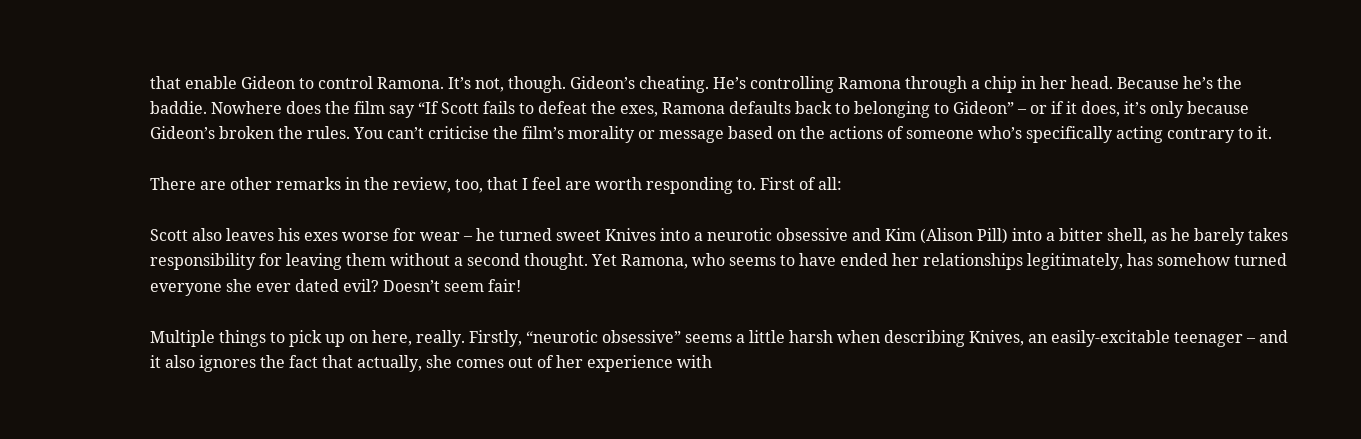that enable Gideon to control Ramona. It’s not, though. Gideon’s cheating. He’s controlling Ramona through a chip in her head. Because he’s the baddie. Nowhere does the film say “If Scott fails to defeat the exes, Ramona defaults back to belonging to Gideon” – or if it does, it’s only because Gideon’s broken the rules. You can’t criticise the film’s morality or message based on the actions of someone who’s specifically acting contrary to it.

There are other remarks in the review, too, that I feel are worth responding to. First of all:

Scott also leaves his exes worse for wear – he turned sweet Knives into a neurotic obsessive and Kim (Alison Pill) into a bitter shell, as he barely takes responsibility for leaving them without a second thought. Yet Ramona, who seems to have ended her relationships legitimately, has somehow turned everyone she ever dated evil? Doesn’t seem fair!

Multiple things to pick up on here, really. Firstly, “neurotic obsessive” seems a little harsh when describing Knives, an easily-excitable teenager – and it also ignores the fact that actually, she comes out of her experience with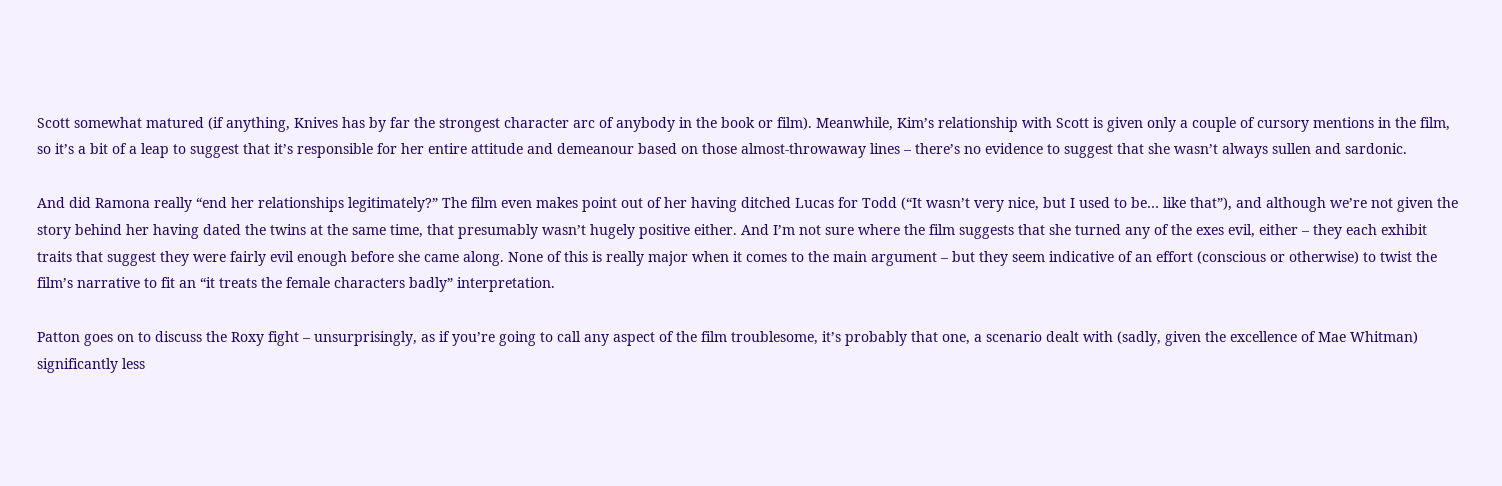Scott somewhat matured (if anything, Knives has by far the strongest character arc of anybody in the book or film). Meanwhile, Kim’s relationship with Scott is given only a couple of cursory mentions in the film, so it’s a bit of a leap to suggest that it’s responsible for her entire attitude and demeanour based on those almost-throwaway lines – there’s no evidence to suggest that she wasn’t always sullen and sardonic.

And did Ramona really “end her relationships legitimately?” The film even makes point out of her having ditched Lucas for Todd (“It wasn’t very nice, but I used to be… like that”), and although we’re not given the story behind her having dated the twins at the same time, that presumably wasn’t hugely positive either. And I’m not sure where the film suggests that she turned any of the exes evil, either – they each exhibit traits that suggest they were fairly evil enough before she came along. None of this is really major when it comes to the main argument – but they seem indicative of an effort (conscious or otherwise) to twist the film’s narrative to fit an “it treats the female characters badly” interpretation.

Patton goes on to discuss the Roxy fight – unsurprisingly, as if you’re going to call any aspect of the film troublesome, it’s probably that one, a scenario dealt with (sadly, given the excellence of Mae Whitman) significantly less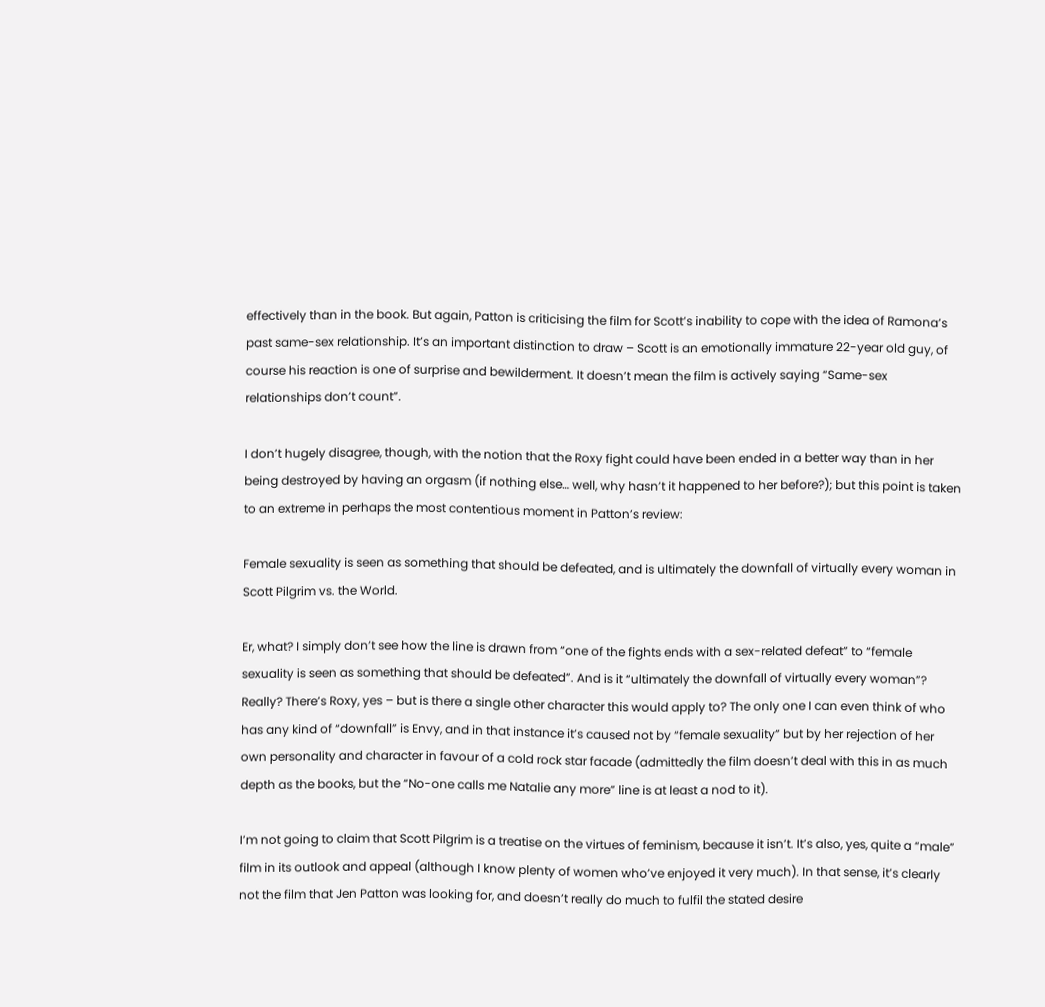effectively than in the book. But again, Patton is criticising the film for Scott’s inability to cope with the idea of Ramona’s past same-sex relationship. It’s an important distinction to draw – Scott is an emotionally immature 22-year old guy, of course his reaction is one of surprise and bewilderment. It doesn’t mean the film is actively saying “Same-sex relationships don’t count”.

I don’t hugely disagree, though, with the notion that the Roxy fight could have been ended in a better way than in her being destroyed by having an orgasm (if nothing else… well, why hasn’t it happened to her before?); but this point is taken to an extreme in perhaps the most contentious moment in Patton’s review:

Female sexuality is seen as something that should be defeated, and is ultimately the downfall of virtually every woman in Scott Pilgrim vs. the World.

Er, what? I simply don’t see how the line is drawn from “one of the fights ends with a sex-related defeat” to “female sexuality is seen as something that should be defeated”. And is it “ultimately the downfall of virtually every woman”? Really? There’s Roxy, yes – but is there a single other character this would apply to? The only one I can even think of who has any kind of “downfall” is Envy, and in that instance it’s caused not by “female sexuality” but by her rejection of her own personality and character in favour of a cold rock star facade (admittedly the film doesn’t deal with this in as much depth as the books, but the “No-one calls me Natalie any more” line is at least a nod to it).

I’m not going to claim that Scott Pilgrim is a treatise on the virtues of feminism, because it isn’t. It’s also, yes, quite a “male” film in its outlook and appeal (although I know plenty of women who’ve enjoyed it very much). In that sense, it’s clearly not the film that Jen Patton was looking for, and doesn’t really do much to fulfil the stated desire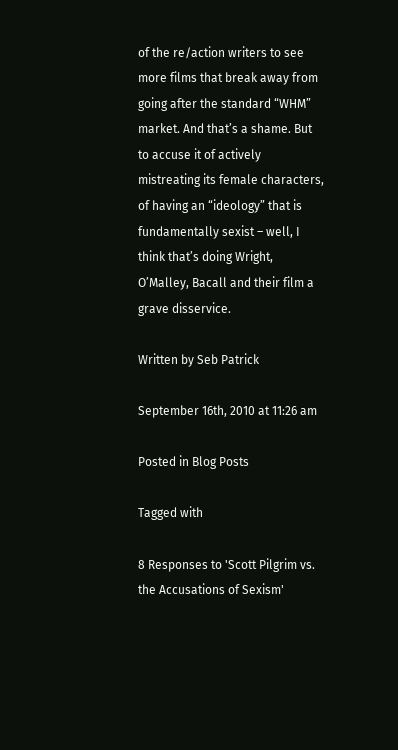of the re/action writers to see more films that break away from going after the standard “WHM” market. And that’s a shame. But to accuse it of actively mistreating its female characters, of having an “ideology” that is fundamentally sexist – well, I think that’s doing Wright, O’Malley, Bacall and their film a grave disservice.

Written by Seb Patrick

September 16th, 2010 at 11:26 am

Posted in Blog Posts

Tagged with

8 Responses to 'Scott Pilgrim vs. the Accusations of Sexism'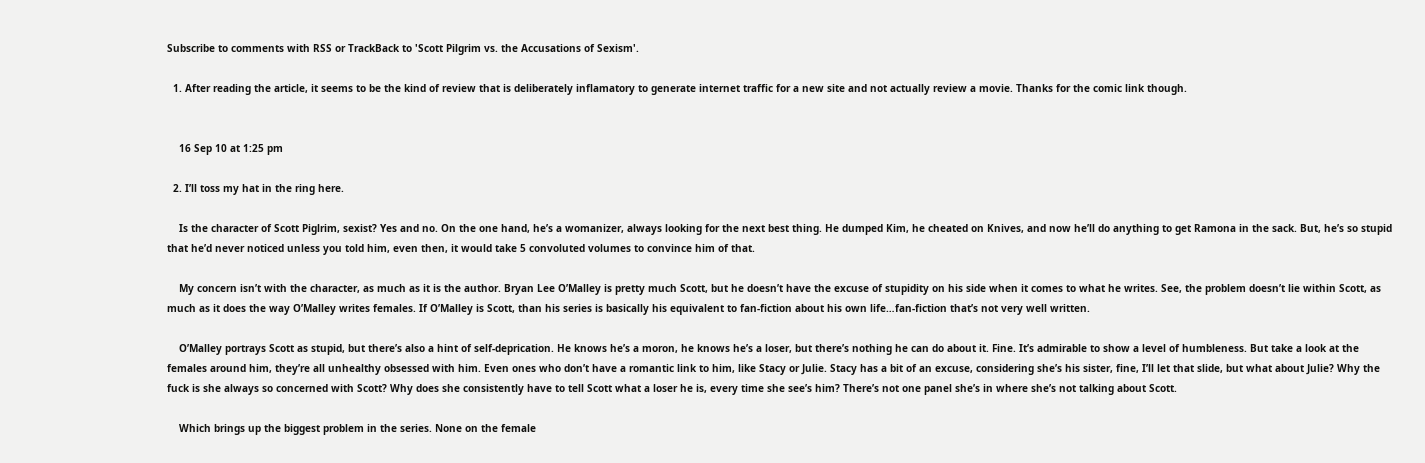Subscribe to comments with RSS or TrackBack to 'Scott Pilgrim vs. the Accusations of Sexism'.

  1. After reading the article, it seems to be the kind of review that is deliberately inflamatory to generate internet traffic for a new site and not actually review a movie. Thanks for the comic link though.


    16 Sep 10 at 1:25 pm

  2. I’ll toss my hat in the ring here.

    Is the character of Scott Piglrim, sexist? Yes and no. On the one hand, he’s a womanizer, always looking for the next best thing. He dumped Kim, he cheated on Knives, and now he’ll do anything to get Ramona in the sack. But, he’s so stupid that he’d never noticed unless you told him, even then, it would take 5 convoluted volumes to convince him of that.

    My concern isn’t with the character, as much as it is the author. Bryan Lee O’Malley is pretty much Scott, but he doesn’t have the excuse of stupidity on his side when it comes to what he writes. See, the problem doesn’t lie within Scott, as much as it does the way O’Malley writes females. If O’Malley is Scott, than his series is basically his equivalent to fan-fiction about his own life…fan-fiction that’s not very well written.

    O’Malley portrays Scott as stupid, but there’s also a hint of self-deprication. He knows he’s a moron, he knows he’s a loser, but there’s nothing he can do about it. Fine. It’s admirable to show a level of humbleness. But take a look at the females around him, they’re all unhealthy obsessed with him. Even ones who don’t have a romantic link to him, like Stacy or Julie. Stacy has a bit of an excuse, considering she’s his sister, fine, I’ll let that slide, but what about Julie? Why the fuck is she always so concerned with Scott? Why does she consistently have to tell Scott what a loser he is, every time she see’s him? There’s not one panel she’s in where she’s not talking about Scott.

    Which brings up the biggest problem in the series. None on the female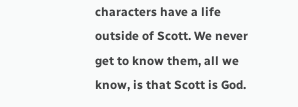characters have a life outside of Scott. We never get to know them, all we know, is that Scott is God.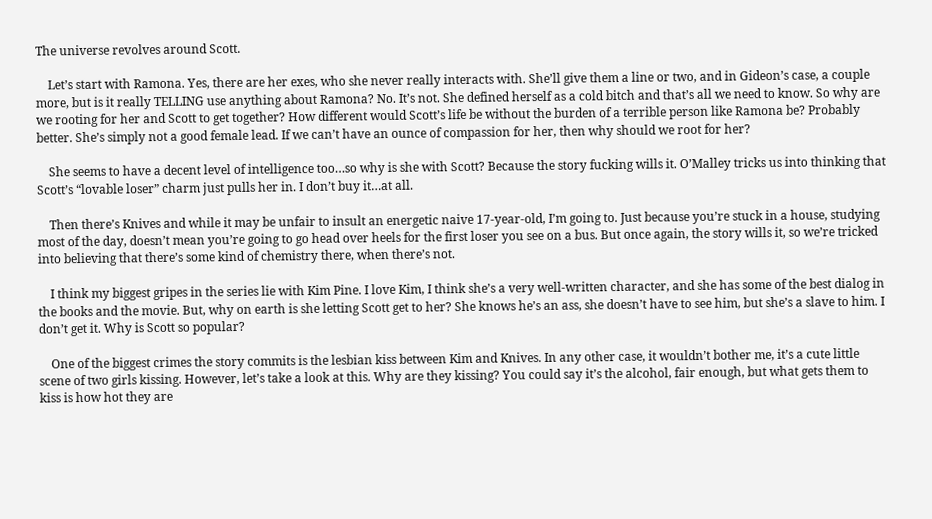The universe revolves around Scott.

    Let’s start with Ramona. Yes, there are her exes, who she never really interacts with. She’ll give them a line or two, and in Gideon’s case, a couple more, but is it really TELLING use anything about Ramona? No. It’s not. She defined herself as a cold bitch and that’s all we need to know. So why are we rooting for her and Scott to get together? How different would Scott’s life be without the burden of a terrible person like Ramona be? Probably better. She’s simply not a good female lead. If we can’t have an ounce of compassion for her, then why should we root for her?

    She seems to have a decent level of intelligence too…so why is she with Scott? Because the story fucking wills it. O’Malley tricks us into thinking that Scott’s “lovable loser” charm just pulls her in. I don’t buy it…at all.

    Then there’s Knives and while it may be unfair to insult an energetic naive 17-year-old, I’m going to. Just because you’re stuck in a house, studying most of the day, doesn’t mean you’re going to go head over heels for the first loser you see on a bus. But once again, the story wills it, so we’re tricked into believing that there’s some kind of chemistry there, when there’s not.

    I think my biggest gripes in the series lie with Kim Pine. I love Kim, I think she’s a very well-written character, and she has some of the best dialog in the books and the movie. But, why on earth is she letting Scott get to her? She knows he’s an ass, she doesn’t have to see him, but she’s a slave to him. I don’t get it. Why is Scott so popular?

    One of the biggest crimes the story commits is the lesbian kiss between Kim and Knives. In any other case, it wouldn’t bother me, it’s a cute little scene of two girls kissing. However, let’s take a look at this. Why are they kissing? You could say it’s the alcohol, fair enough, but what gets them to kiss is how hot they are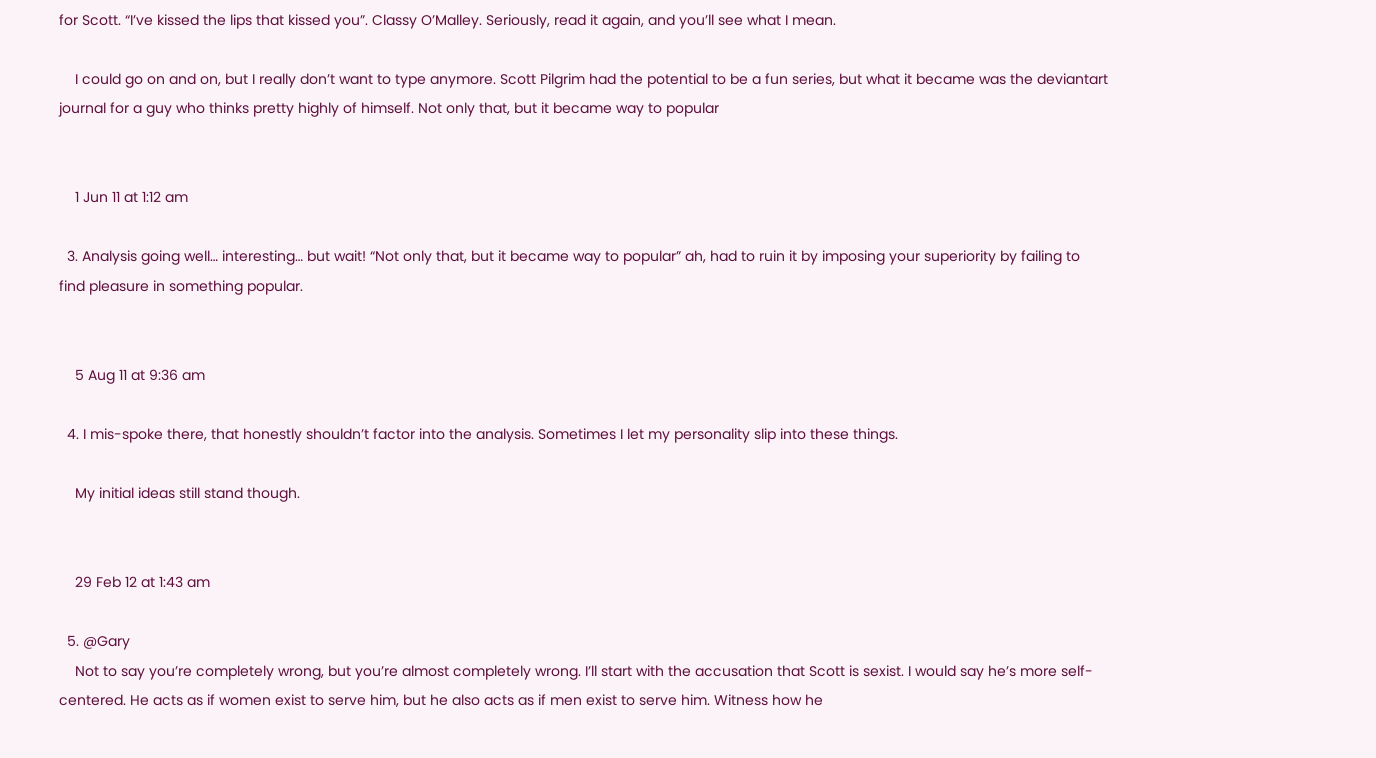for Scott. “I’ve kissed the lips that kissed you”. Classy O’Malley. Seriously, read it again, and you’ll see what I mean.

    I could go on and on, but I really don’t want to type anymore. Scott Pilgrim had the potential to be a fun series, but what it became was the deviantart journal for a guy who thinks pretty highly of himself. Not only that, but it became way to popular


    1 Jun 11 at 1:12 am

  3. Analysis going well… interesting… but wait! “Not only that, but it became way to popular” ah, had to ruin it by imposing your superiority by failing to find pleasure in something popular.


    5 Aug 11 at 9:36 am

  4. I mis-spoke there, that honestly shouldn’t factor into the analysis. Sometimes I let my personality slip into these things.

    My initial ideas still stand though.


    29 Feb 12 at 1:43 am

  5. @Gary
    Not to say you’re completely wrong, but you’re almost completely wrong. I’ll start with the accusation that Scott is sexist. I would say he’s more self-centered. He acts as if women exist to serve him, but he also acts as if men exist to serve him. Witness how he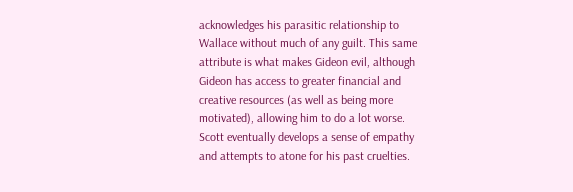acknowledges his parasitic relationship to Wallace without much of any guilt. This same attribute is what makes Gideon evil, although Gideon has access to greater financial and creative resources (as well as being more motivated), allowing him to do a lot worse. Scott eventually develops a sense of empathy and attempts to atone for his past cruelties.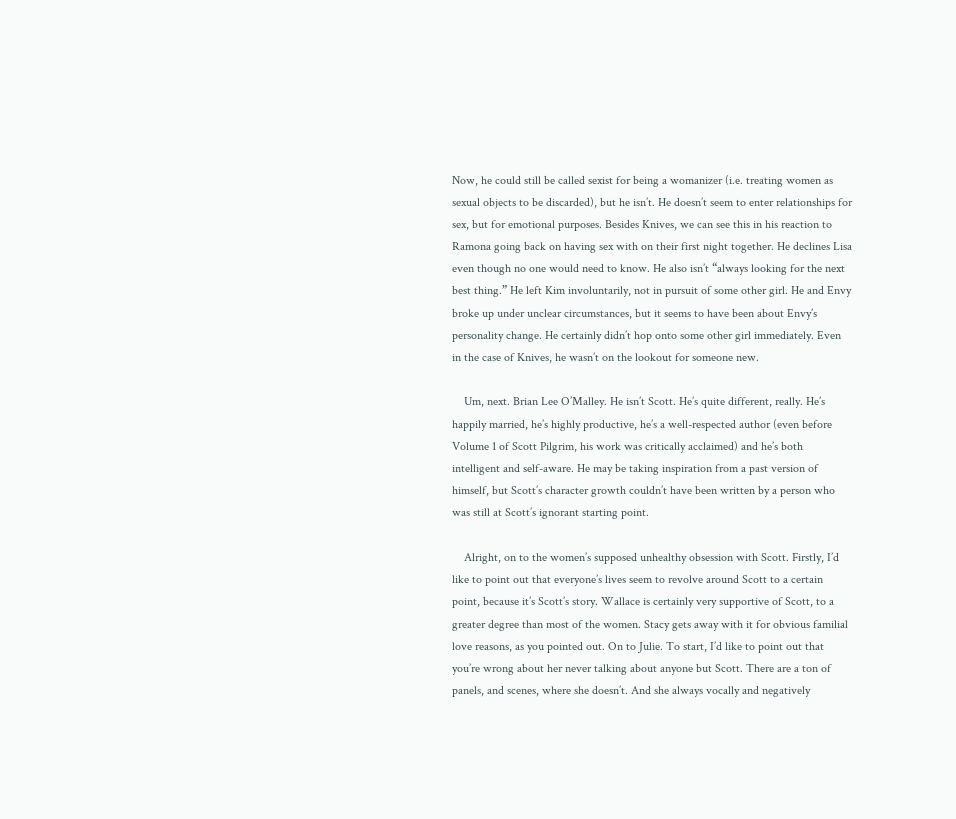Now, he could still be called sexist for being a womanizer (i.e. treating women as sexual objects to be discarded), but he isn’t. He doesn’t seem to enter relationships for sex, but for emotional purposes. Besides Knives, we can see this in his reaction to Ramona going back on having sex with on their first night together. He declines Lisa even though no one would need to know. He also isn’t “always looking for the next best thing.” He left Kim involuntarily, not in pursuit of some other girl. He and Envy broke up under unclear circumstances, but it seems to have been about Envy’s personality change. He certainly didn’t hop onto some other girl immediately. Even in the case of Knives, he wasn’t on the lookout for someone new.

    Um, next. Brian Lee O’Malley. He isn’t Scott. He’s quite different, really. He’s happily married, he’s highly productive, he’s a well-respected author (even before Volume 1 of Scott Pilgrim, his work was critically acclaimed) and he’s both intelligent and self-aware. He may be taking inspiration from a past version of himself, but Scott’s character growth couldn’t have been written by a person who was still at Scott’s ignorant starting point.

    Alright, on to the women’s supposed unhealthy obsession with Scott. Firstly, I’d like to point out that everyone’s lives seem to revolve around Scott to a certain point, because it’s Scott’s story. Wallace is certainly very supportive of Scott, to a greater degree than most of the women. Stacy gets away with it for obvious familial love reasons, as you pointed out. On to Julie. To start, I’d like to point out that you’re wrong about her never talking about anyone but Scott. There are a ton of panels, and scenes, where she doesn’t. And she always vocally and negatively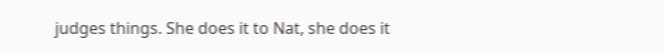judges things. She does it to Nat, she does it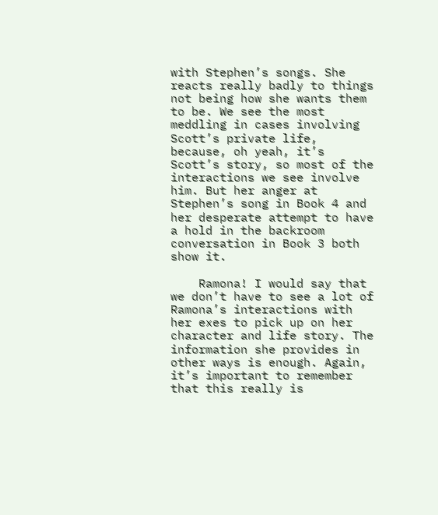with Stephen’s songs. She reacts really badly to things not being how she wants them to be. We see the most meddling in cases involving Scott’s private life, because, oh yeah, it’s Scott’s story, so most of the interactions we see involve him. But her anger at Stephen’s song in Book 4 and her desperate attempt to have a hold in the backroom conversation in Book 3 both show it.

    Ramona! I would say that we don’t have to see a lot of Ramona’s interactions with her exes to pick up on her character and life story. The information she provides in other ways is enough. Again, it’s important to remember that this really is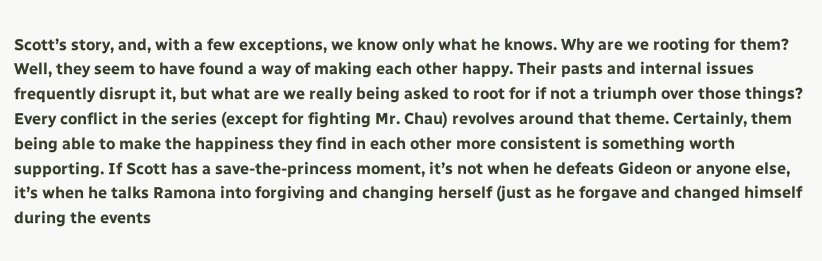Scott’s story, and, with a few exceptions, we know only what he knows. Why are we rooting for them? Well, they seem to have found a way of making each other happy. Their pasts and internal issues frequently disrupt it, but what are we really being asked to root for if not a triumph over those things? Every conflict in the series (except for fighting Mr. Chau) revolves around that theme. Certainly, them being able to make the happiness they find in each other more consistent is something worth supporting. If Scott has a save-the-princess moment, it’s not when he defeats Gideon or anyone else, it’s when he talks Ramona into forgiving and changing herself (just as he forgave and changed himself during the events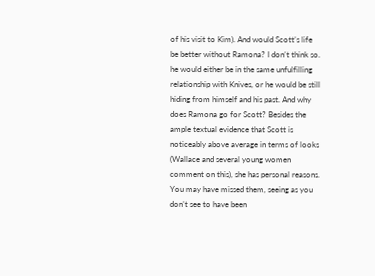of his visit to Kim). And would Scott’s life be better without Ramona? I don’t think so. he would either be in the same unfulfilling relationship with Knives, or he would be still hiding from himself and his past. And why does Ramona go for Scott? Besides the ample textual evidence that Scott is noticeably above average in terms of looks (Wallace and several young women comment on this), she has personal reasons. You may have missed them, seeing as you don’t see to have been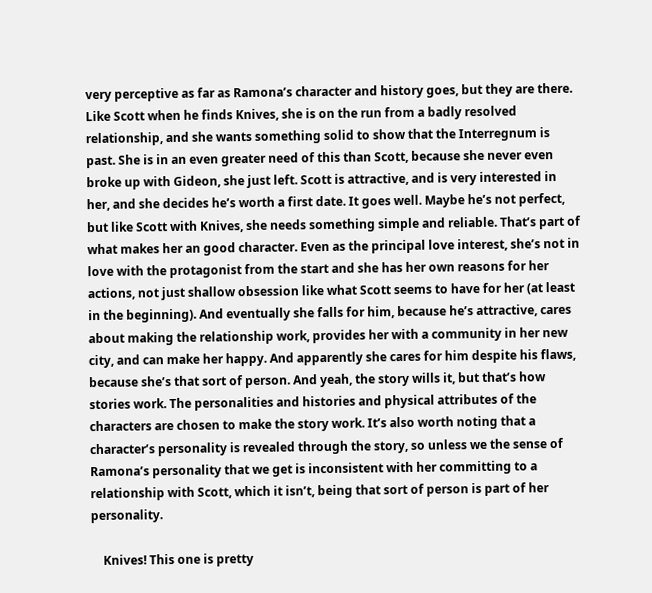very perceptive as far as Ramona’s character and history goes, but they are there. Like Scott when he finds Knives, she is on the run from a badly resolved relationship, and she wants something solid to show that the Interregnum is past. She is in an even greater need of this than Scott, because she never even broke up with Gideon, she just left. Scott is attractive, and is very interested in her, and she decides he’s worth a first date. It goes well. Maybe he’s not perfect, but like Scott with Knives, she needs something simple and reliable. That’s part of what makes her an good character. Even as the principal love interest, she’s not in love with the protagonist from the start and she has her own reasons for her actions, not just shallow obsession like what Scott seems to have for her (at least in the beginning). And eventually she falls for him, because he’s attractive, cares about making the relationship work, provides her with a community in her new city, and can make her happy. And apparently she cares for him despite his flaws, because she’s that sort of person. And yeah, the story wills it, but that’s how stories work. The personalities and histories and physical attributes of the characters are chosen to make the story work. It’s also worth noting that a character’s personality is revealed through the story, so unless we the sense of Ramona’s personality that we get is inconsistent with her committing to a relationship with Scott, which it isn’t, being that sort of person is part of her personality.

    Knives! This one is pretty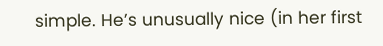simple. He’s unusually nice (in her first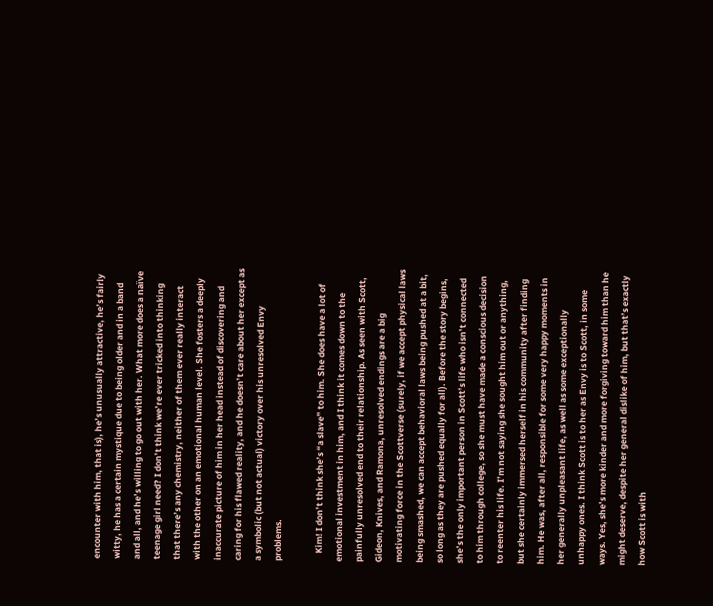encounter with him, that is), he’s unusually attractive, he’s fairly witty, he has a certain mystique due to being older and in a band and all, and he’s willing to go out with her. What more does a naïve teenage girl need? I don’t think we’re ever tricked into thinking that there’s any chemistry, neither of them ever really interact with the other on an emotional human level. She fosters a deeply inaccurate picture of him in her head instead of discovering and caring for his flawed reality, and he doesn’t care about her except as a symbolic (but not actual) victory over his unresolved Envy problems.

    Kim! I don’t think she’s “a slave” to him. She does have a lot of emotional investment in him, and I think it comes down to the painfully unresolved end to their relationship. As seen with Scott, Gideon, Knives, and Ramona, unresolved endings are a big motivating force in the Scottverse (surely, if we accept physical laws being smashed, we can accept behavioral laws being pushed at a bit, so long as they are pushed equally for all). Before the story begins, she’s the only important person in Scott’s life who isn’t connected to him through college, so she must have made a conscious decision to reenter his life. I’m not saying she sought him out or anything, but she certainly immersed herself in his community after finding him. He was, after all, responsible for some very happy moments in her generally unpleasant life, as well as some exceptionally unhappy ones. I think Scott is to her as Envy is to Scott, in some ways. Yes, she’s more kinder and more forgiving toward him than he might deserve, despite her general dislike of him, but that’s exactly how Scott is with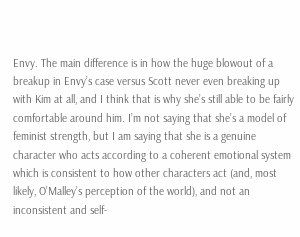Envy. The main difference is in how the huge blowout of a breakup in Envy’s case versus Scott never even breaking up with Kim at all, and I think that is why she’s still able to be fairly comfortable around him. I’m not saying that she’s a model of feminist strength, but I am saying that she is a genuine character who acts according to a coherent emotional system which is consistent to how other characters act (and, most likely, O’Malley’s perception of the world), and not an inconsistent and self-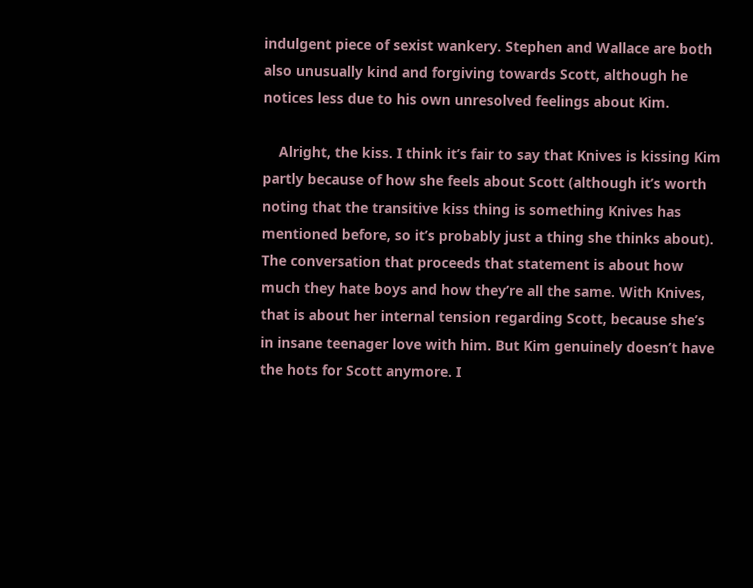indulgent piece of sexist wankery. Stephen and Wallace are both also unusually kind and forgiving towards Scott, although he notices less due to his own unresolved feelings about Kim.

    Alright, the kiss. I think it’s fair to say that Knives is kissing Kim partly because of how she feels about Scott (although it’s worth noting that the transitive kiss thing is something Knives has mentioned before, so it’s probably just a thing she thinks about). The conversation that proceeds that statement is about how much they hate boys and how they’re all the same. With Knives, that is about her internal tension regarding Scott, because she’s in insane teenager love with him. But Kim genuinely doesn’t have the hots for Scott anymore. I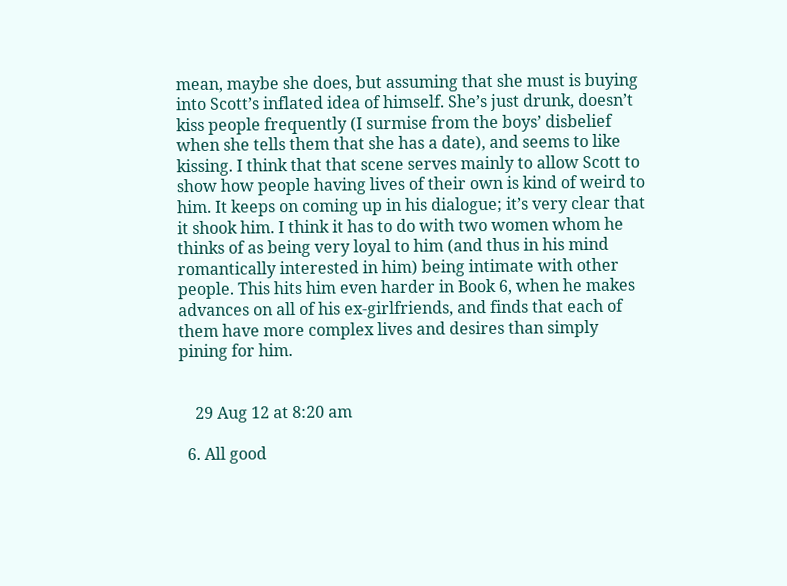mean, maybe she does, but assuming that she must is buying into Scott’s inflated idea of himself. She’s just drunk, doesn’t kiss people frequently (I surmise from the boys’ disbelief when she tells them that she has a date), and seems to like kissing. I think that that scene serves mainly to allow Scott to show how people having lives of their own is kind of weird to him. It keeps on coming up in his dialogue; it’s very clear that it shook him. I think it has to do with two women whom he thinks of as being very loyal to him (and thus in his mind romantically interested in him) being intimate with other people. This hits him even harder in Book 6, when he makes advances on all of his ex-girlfriends, and finds that each of them have more complex lives and desires than simply pining for him.


    29 Aug 12 at 8:20 am

  6. All good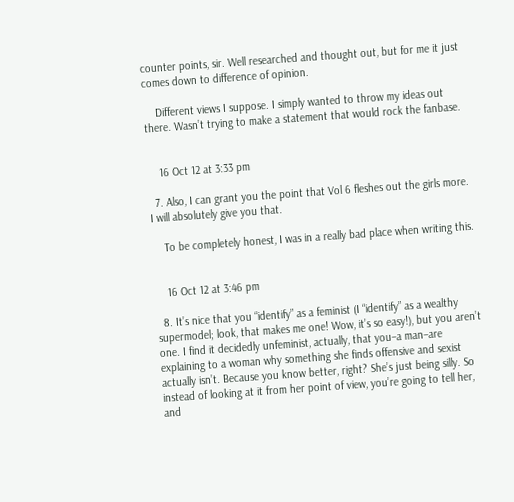counter points, sir. Well researched and thought out, but for me it just comes down to difference of opinion.

    Different views I suppose. I simply wanted to throw my ideas out there. Wasn’t trying to make a statement that would rock the fanbase.


    16 Oct 12 at 3:33 pm

  7. Also, I can grant you the point that Vol 6 fleshes out the girls more. I will absolutely give you that.

    To be completely honest, I was in a really bad place when writing this.


    16 Oct 12 at 3:46 pm

  8. It’s nice that you “identify” as a feminist (I “identify” as a wealthy supermodel; look, that makes me one! Wow, it’s so easy!), but you aren’t one. I find it decidedly unfeminist, actually, that you–a man–are explaining to a woman why something she finds offensive and sexist actually isn’t. Because you know better, right? She’s just being silly. So instead of looking at it from her point of view, you’re going to tell her, and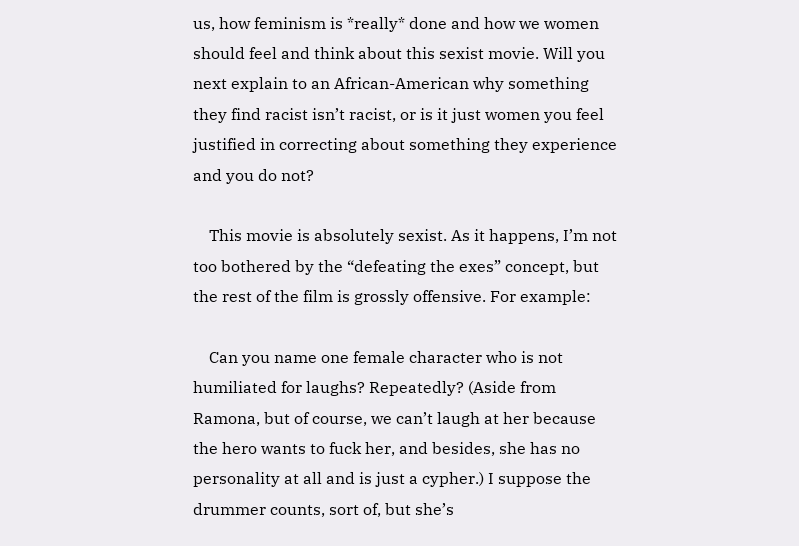us, how feminism is *really* done and how we women should feel and think about this sexist movie. Will you next explain to an African-American why something they find racist isn’t racist, or is it just women you feel justified in correcting about something they experience and you do not?

    This movie is absolutely sexist. As it happens, I’m not too bothered by the “defeating the exes” concept, but the rest of the film is grossly offensive. For example:

    Can you name one female character who is not humiliated for laughs? Repeatedly? (Aside from Ramona, but of course, we can’t laugh at her because the hero wants to fuck her, and besides, she has no personality at all and is just a cypher.) I suppose the drummer counts, sort of, but she’s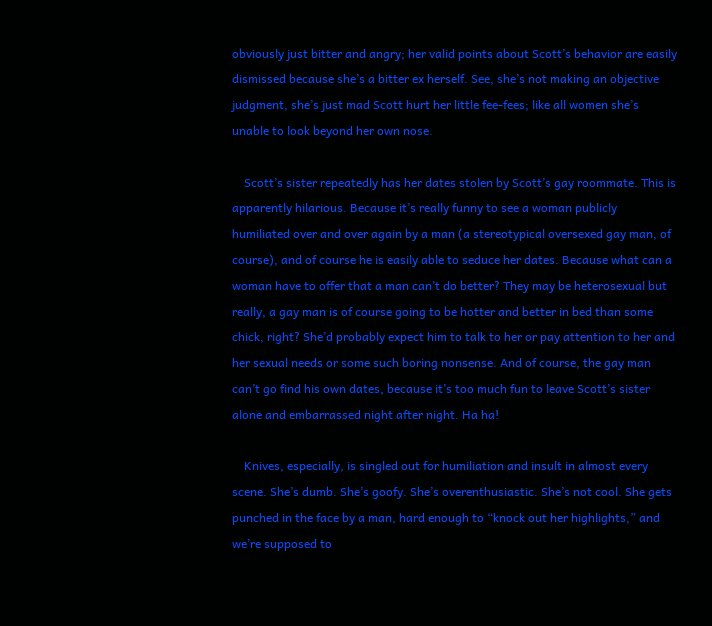obviously just bitter and angry; her valid points about Scott’s behavior are easily dismissed because she’s a bitter ex herself. See, she’s not making an objective judgment, she’s just mad Scott hurt her little fee-fees; like all women she’s unable to look beyond her own nose.

    Scott’s sister repeatedly has her dates stolen by Scott’s gay roommate. This is apparently hilarious. Because it’s really funny to see a woman publicly humiliated over and over again by a man (a stereotypical oversexed gay man, of course), and of course he is easily able to seduce her dates. Because what can a woman have to offer that a man can’t do better? They may be heterosexual but really, a gay man is of course going to be hotter and better in bed than some chick, right? She’d probably expect him to talk to her or pay attention to her and her sexual needs or some such boring nonsense. And of course, the gay man can’t go find his own dates, because it’s too much fun to leave Scott’s sister alone and embarrassed night after night. Ha ha!

    Knives, especially, is singled out for humiliation and insult in almost every scene. She’s dumb. She’s goofy. She’s overenthusiastic. She’s not cool. She gets punched in the face by a man, hard enough to “knock out her highlights,” and we’re supposed to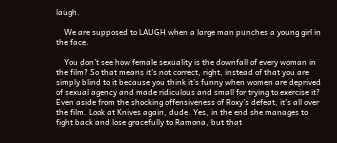laugh.

    We are supposed to LAUGH when a large man punches a young girl in the face.

    You don’t see how female sexuality is the downfall of every woman in the film? So that means it’s not correct, right, instead of that you are simply blind to it because you think it’s funny when women are deprived of sexual agency and made ridiculous and small for trying to exercise it? Even aside from the shocking offensiveness of Roxy’s defeat, it’s all over the film. Look at Knives again, dude. Yes, in the end she manages to fight back and lose gracefully to Ramona, but that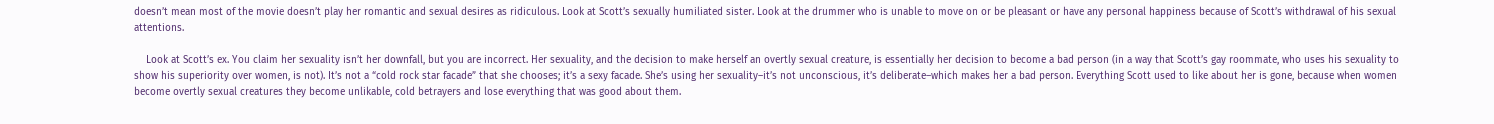doesn’t mean most of the movie doesn’t play her romantic and sexual desires as ridiculous. Look at Scott’s sexually humiliated sister. Look at the drummer who is unable to move on or be pleasant or have any personal happiness because of Scott’s withdrawal of his sexual attentions.

    Look at Scott’s ex. You claim her sexuality isn’t her downfall, but you are incorrect. Her sexuality, and the decision to make herself an overtly sexual creature, is essentially her decision to become a bad person (in a way that Scott’s gay roommate, who uses his sexuality to show his superiority over women, is not). It’s not a “cold rock star facade” that she chooses; it’s a sexy facade. She’s using her sexuality–it’s not unconscious, it’s deliberate–which makes her a bad person. Everything Scott used to like about her is gone, because when women become overtly sexual creatures they become unlikable, cold betrayers and lose everything that was good about them.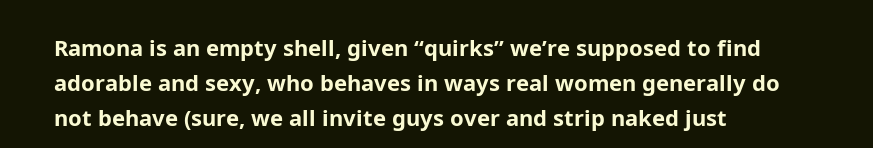Ramona is an empty shell, given “quirks” we’re supposed to find adorable and sexy, who behaves in ways real women generally do not behave (sure, we all invite guys over and strip naked just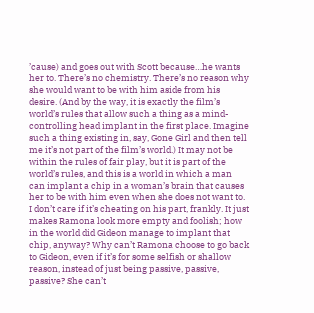’cause) and goes out with Scott because…he wants her to. There’s no chemistry. There’s no reason why she would want to be with him aside from his desire. (And by the way, it is exactly the film’s world’s rules that allow such a thing as a mind-controlling head implant in the first place. Imagine such a thing existing in, say, Gone Girl and then tell me it’s not part of the film’s world.) It may not be within the rules of fair play, but it is part of the world’s rules, and this is a world in which a man can implant a chip in a woman’s brain that causes her to be with him even when she does not want to. I don’t care if it’s cheating on his part, frankly. It just makes Ramona look more empty and foolish; how in the world did Gideon manage to implant that chip, anyway? Why can’t Ramona choose to go back to Gideon, even if it’s for some selfish or shallow reason, instead of just being passive, passive, passive? She can’t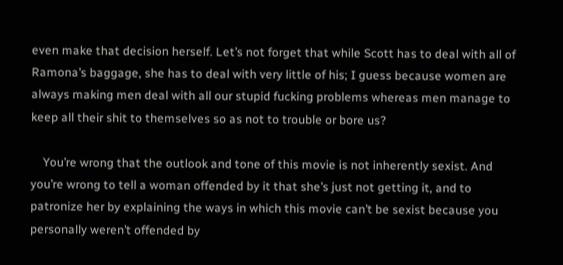even make that decision herself. Let’s not forget that while Scott has to deal with all of Ramona’s baggage, she has to deal with very little of his; I guess because women are always making men deal with all our stupid fucking problems whereas men manage to keep all their shit to themselves so as not to trouble or bore us?

    You’re wrong that the outlook and tone of this movie is not inherently sexist. And you’re wrong to tell a woman offended by it that she’s just not getting it, and to patronize her by explaining the ways in which this movie can’t be sexist because you personally weren’t offended by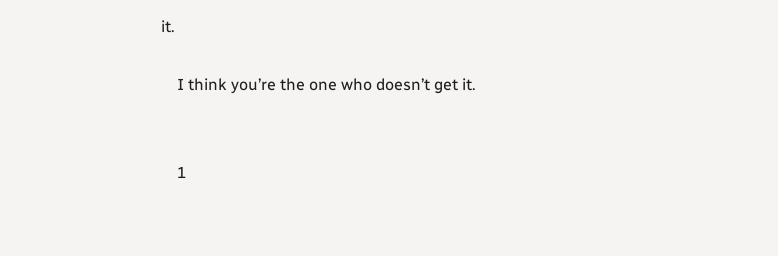it.

    I think you’re the one who doesn’t get it.


    1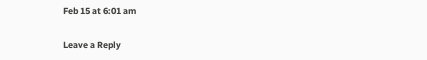Feb 15 at 6:01 am

Leave a Reply